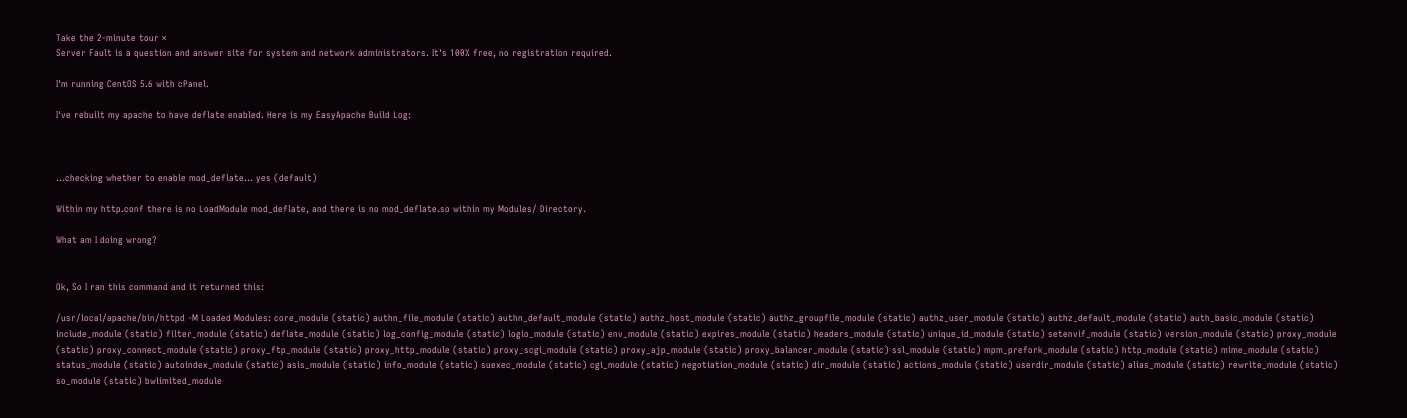Take the 2-minute tour ×
Server Fault is a question and answer site for system and network administrators. It's 100% free, no registration required.

I'm running CentOS 5.6 with cPanel.

I've rebuilt my apache to have deflate enabled. Here is my EasyApache Build Log:



...checking whether to enable mod_deflate... yes (default)

Within my http.conf there is no LoadModule mod_deflate, and there is no mod_deflate.so within my Modules/ Directory.

What am I doing wrong?


Ok, So I ran this command and it returned this:

/usr/local/apache/bin/httpd -M Loaded Modules: core_module (static) authn_file_module (static) authn_default_module (static) authz_host_module (static) authz_groupfile_module (static) authz_user_module (static) authz_default_module (static) auth_basic_module (static) include_module (static) filter_module (static) deflate_module (static) log_config_module (static) logio_module (static) env_module (static) expires_module (static) headers_module (static) unique_id_module (static) setenvif_module (static) version_module (static) proxy_module (static) proxy_connect_module (static) proxy_ftp_module (static) proxy_http_module (static) proxy_scgi_module (static) proxy_ajp_module (static) proxy_balancer_module (static) ssl_module (static) mpm_prefork_module (static) http_module (static) mime_module (static) status_module (static) autoindex_module (static) asis_module (static) info_module (static) suexec_module (static) cgi_module (static) negotiation_module (static) dir_module (static) actions_module (static) userdir_module (static) alias_module (static) rewrite_module (static) so_module (static) bwlimited_module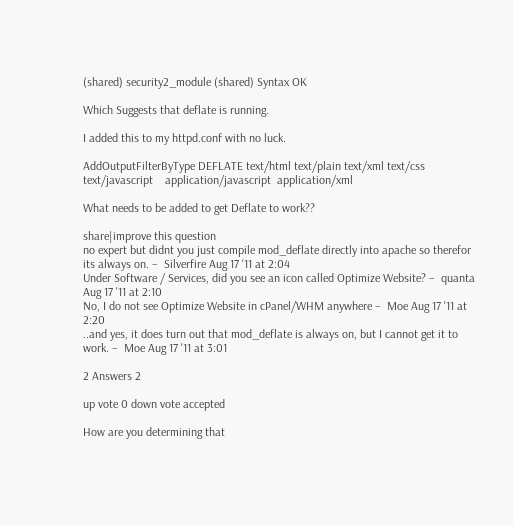(shared) security2_module (shared) Syntax OK

Which Suggests that deflate is running.

I added this to my httpd.conf with no luck.

AddOutputFilterByType DEFLATE text/html text/plain text/xml text/css text/javascript    application/javascript  application/xml

What needs to be added to get Deflate to work??

share|improve this question
no expert but didnt you just compile mod_deflate directly into apache so therefor its always on. –  Silverfire Aug 17 '11 at 2:04
Under Software / Services, did you see an icon called Optimize Website? –  quanta Aug 17 '11 at 2:10
No, I do not see Optimize Website in cPanel/WHM anywhere –  Moe Aug 17 '11 at 2:20
..and yes, it does turn out that mod_deflate is always on, but I cannot get it to work. –  Moe Aug 17 '11 at 3:01

2 Answers 2

up vote 0 down vote accepted

How are you determining that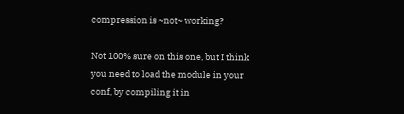compression is ~not~ working?

Not 100% sure on this one, but I think you need to load the module in your conf, by compiling it in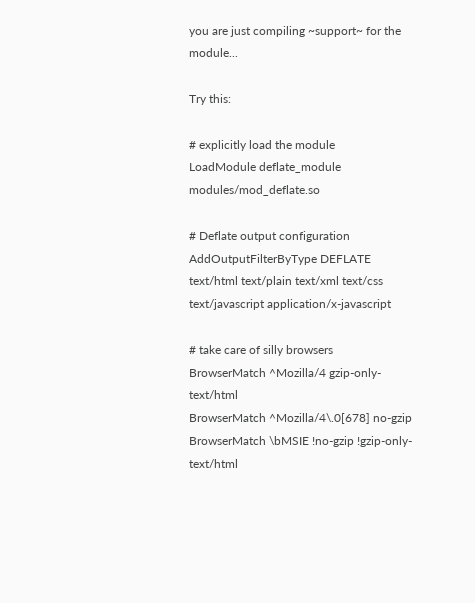you are just compiling ~support~ for the module...

Try this:

# explicitly load the module
LoadModule deflate_module modules/mod_deflate.so

# Deflate output configuration
AddOutputFilterByType DEFLATE text/html text/plain text/xml text/css text/javascript application/x-javascript

# take care of silly browsers
BrowserMatch ^Mozilla/4 gzip-only-text/html
BrowserMatch ^Mozilla/4\.0[678] no-gzip
BrowserMatch \bMSIE !no-gzip !gzip-only-text/html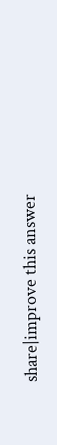share|improve this answer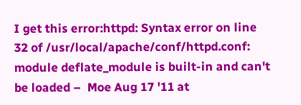I get this error:httpd: Syntax error on line 32 of /usr/local/apache/conf/httpd.conf: module deflate_module is built-in and can't be loaded –  Moe Aug 17 '11 at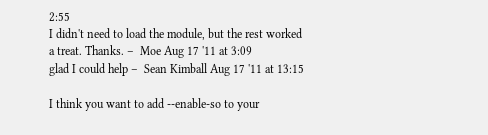2:55
I didn't need to load the module, but the rest worked a treat. Thanks. –  Moe Aug 17 '11 at 3:09
glad I could help –  Sean Kimball Aug 17 '11 at 13:15

I think you want to add --enable-so to your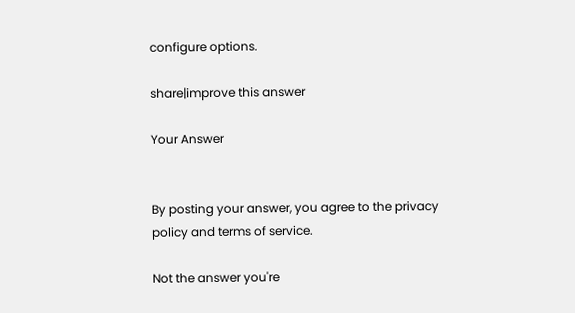configure options.

share|improve this answer

Your Answer


By posting your answer, you agree to the privacy policy and terms of service.

Not the answer you're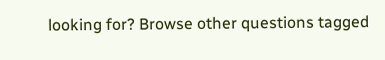looking for? Browse other questions tagged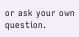or ask your own question.